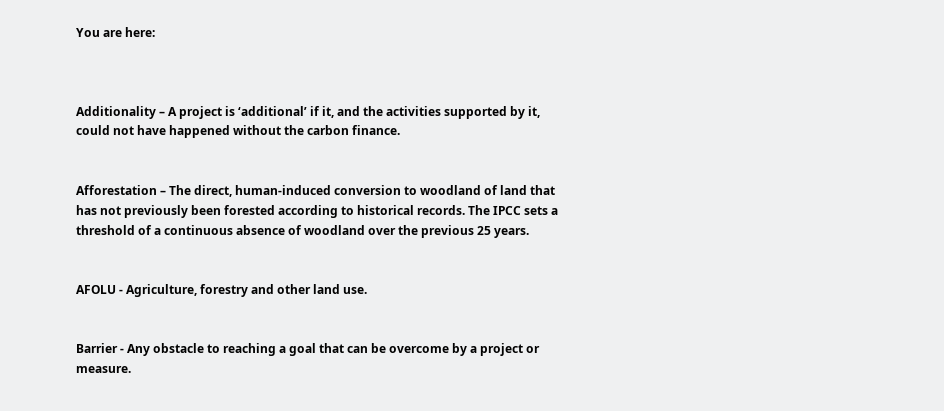You are here:



Additionality – A project is ‘additional’ if it, and the activities supported by it, could not have happened without the carbon finance.


Afforestation – The direct, human-induced conversion to woodland of land that has not previously been forested according to historical records. The IPCC sets a threshold of a continuous absence of woodland over the previous 25 years.


AFOLU - Agriculture, forestry and other land use.


Barrier - Any obstacle to reaching a goal that can be overcome by a project or measure.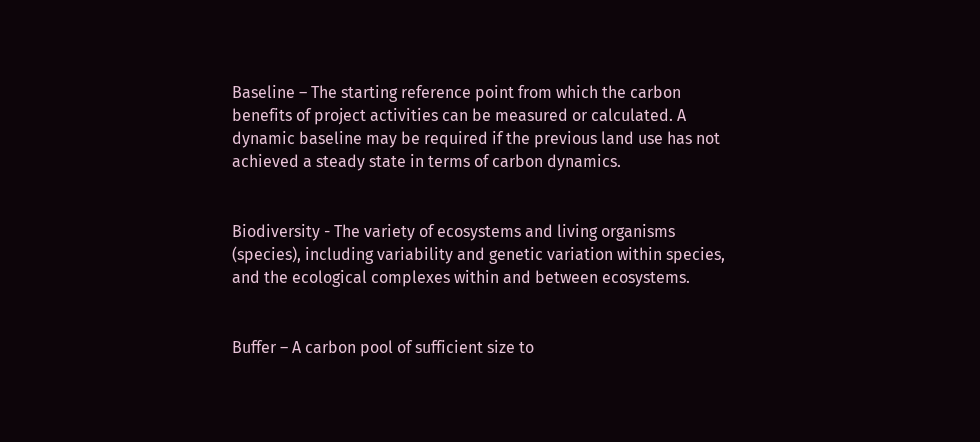Baseline – The starting reference point from which the carbon benefits of project activities can be measured or calculated. A dynamic baseline may be required if the previous land use has not achieved a steady state in terms of carbon dynamics.


Biodiversity - The variety of ecosystems and living organisms (species), including variability and genetic variation within species, and the ecological complexes within and between ecosystems.


Buffer – A carbon pool of sufficient size to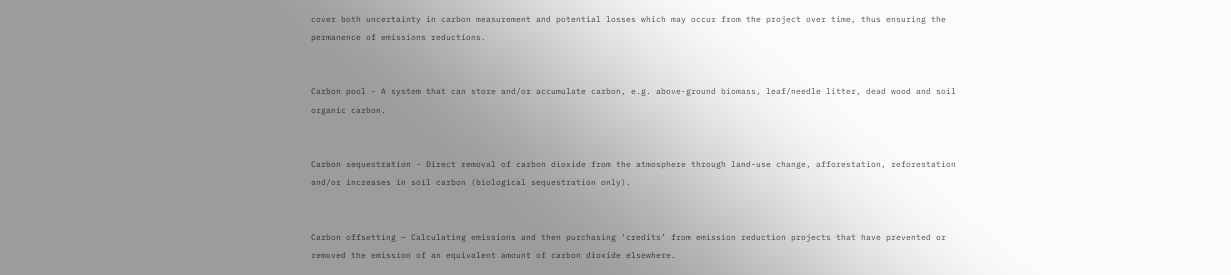cover both uncertainty in carbon measurement and potential losses which may occur from the project over time, thus ensuring the permanence of emissions reductions.


Carbon pool - A system that can store and/or accumulate carbon, e.g. above-ground biomass, leaf/needle litter, dead wood and soil organic carbon.


Carbon sequestration - Direct removal of carbon dioxide from the atmosphere through land-use change, afforestation, reforestation and/or increases in soil carbon (biological sequestration only).


Carbon offsetting – Calculating emissions and then purchasing ‘credits’ from emission reduction projects that have prevented or removed the emission of an equivalent amount of carbon dioxide elsewhere.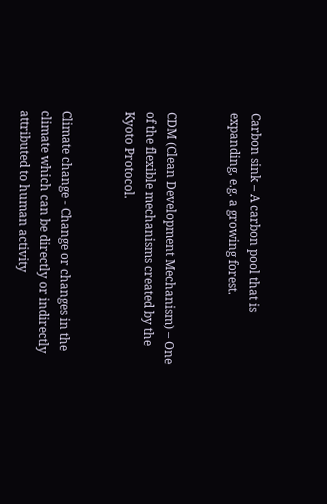Carbon sink – A carbon pool that is expanding, e.g. a growing forest.


CDM (Clean Development Mechanism) – One of the flexible mechanisms created by the Kyoto Protocol.


Climate change - Change or changes in the climate which can be directly or indirectly attributed to human activity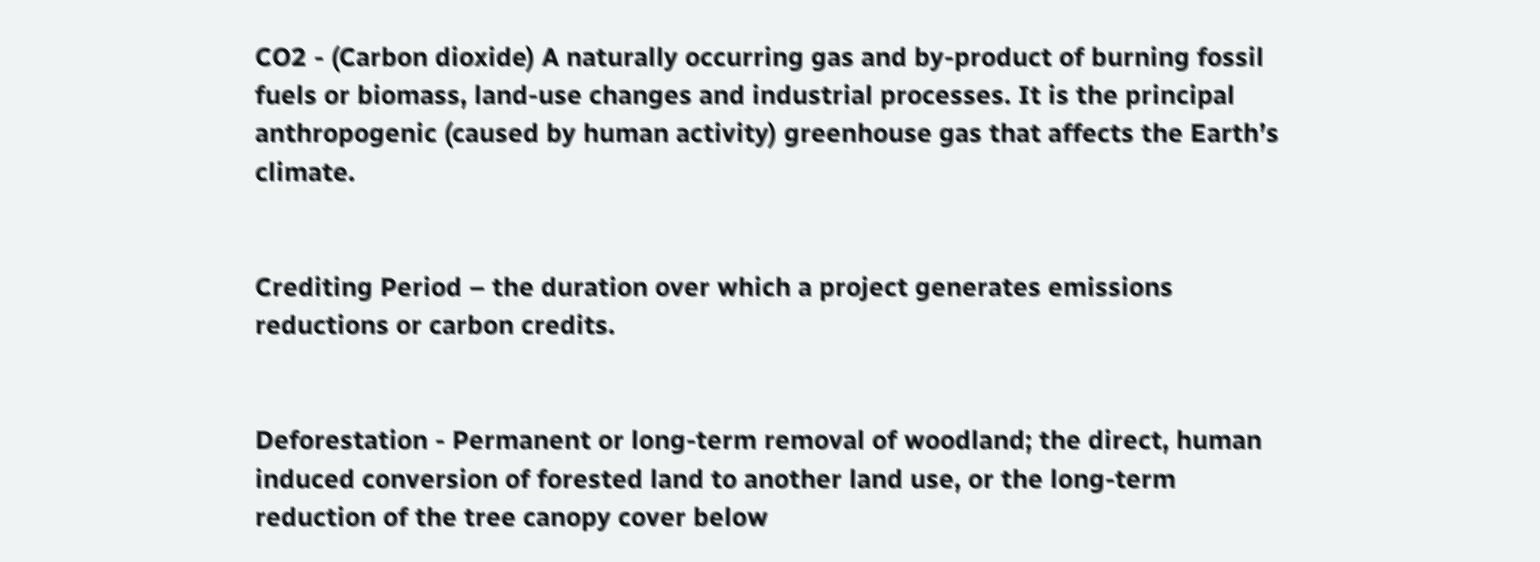CO2 - (Carbon dioxide) A naturally occurring gas and by-product of burning fossil fuels or biomass, land-use changes and industrial processes. It is the principal anthropogenic (caused by human activity) greenhouse gas that affects the Earth’s climate.


Crediting Period – the duration over which a project generates emissions reductions or carbon credits.


Deforestation - Permanent or long-term removal of woodland; the direct, human induced conversion of forested land to another land use, or the long-term reduction of the tree canopy cover below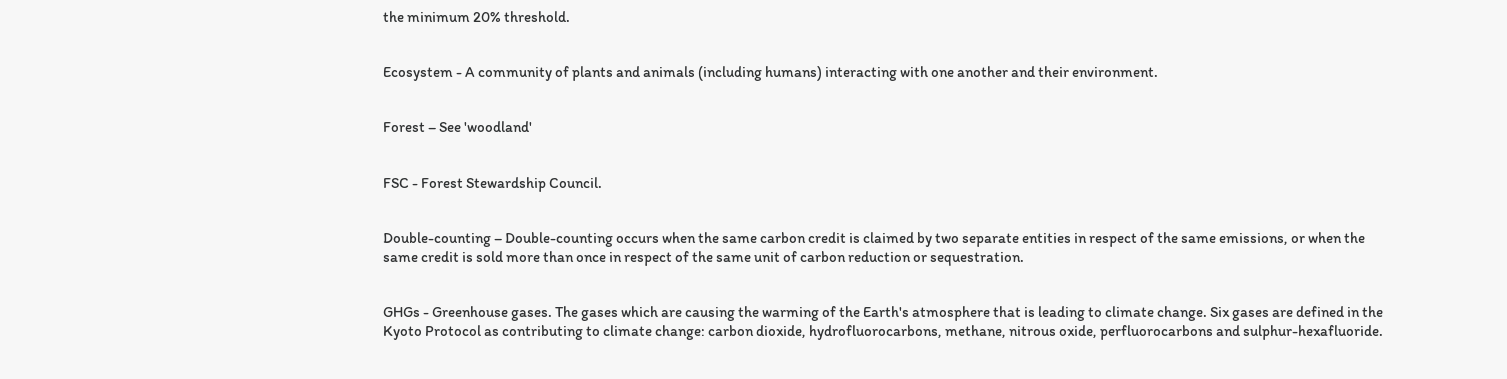the minimum 20% threshold.


Ecosystem - A community of plants and animals (including humans) interacting with one another and their environment.


Forest – See 'woodland'


FSC - Forest Stewardship Council.


Double-counting – Double-counting occurs when the same carbon credit is claimed by two separate entities in respect of the same emissions, or when the same credit is sold more than once in respect of the same unit of carbon reduction or sequestration.


GHGs - Greenhouse gases. The gases which are causing the warming of the Earth's atmosphere that is leading to climate change. Six gases are defined in the Kyoto Protocol as contributing to climate change: carbon dioxide, hydrofluorocarbons, methane, nitrous oxide, perfluorocarbons and sulphur-hexafluoride.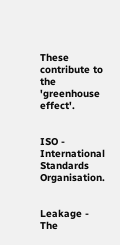These contribute to the 'greenhouse effect'.


ISO - International Standards Organisation.


Leakage - The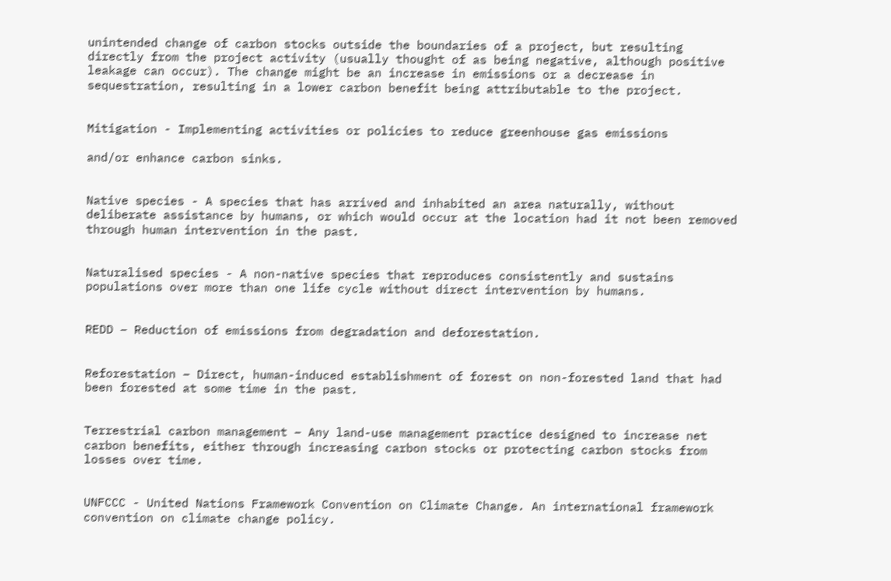unintended change of carbon stocks outside the boundaries of a project, but resulting directly from the project activity (usually thought of as being negative, although positive leakage can occur). The change might be an increase in emissions or a decrease in sequestration, resulting in a lower carbon benefit being attributable to the project.


Mitigation - Implementing activities or policies to reduce greenhouse gas emissions

and/or enhance carbon sinks.


Native species - A species that has arrived and inhabited an area naturally, without deliberate assistance by humans, or which would occur at the location had it not been removed through human intervention in the past.


Naturalised species - A non-native species that reproduces consistently and sustains populations over more than one life cycle without direct intervention by humans.


REDD – Reduction of emissions from degradation and deforestation.


Reforestation – Direct, human-induced establishment of forest on non-forested land that had been forested at some time in the past.


Terrestrial carbon management – Any land-use management practice designed to increase net carbon benefits, either through increasing carbon stocks or protecting carbon stocks from losses over time.


UNFCCC - United Nations Framework Convention on Climate Change. An international framework convention on climate change policy.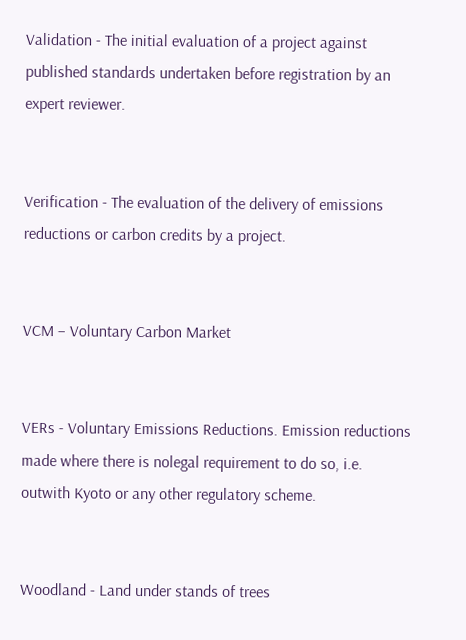Validation - The initial evaluation of a project against published standards undertaken before registration by an expert reviewer.


Verification - The evaluation of the delivery of emissions reductions or carbon credits by a project.


VCM – Voluntary Carbon Market


VERs - Voluntary Emissions Reductions. Emission reductions made where there is nolegal requirement to do so, i.e. outwith Kyoto or any other regulatory scheme.


Woodland - Land under stands of trees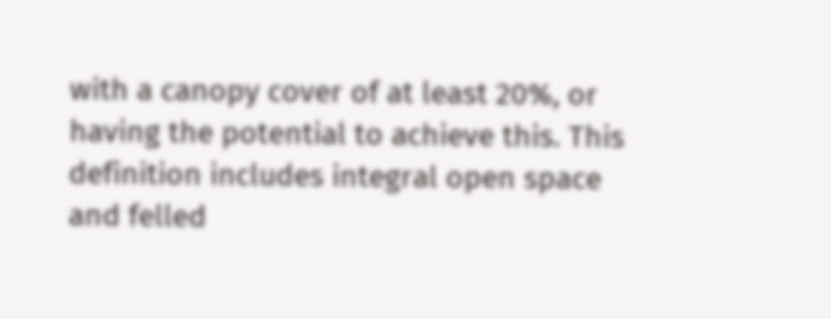with a canopy cover of at least 20%, or having the potential to achieve this. This definition includes integral open space and felled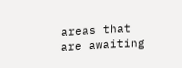areas that are awaiting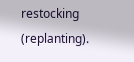restocking (replanting).